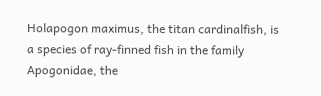Holapogon maximus, the titan cardinalfish, is a species of ray-finned fish in the family Apogonidae, the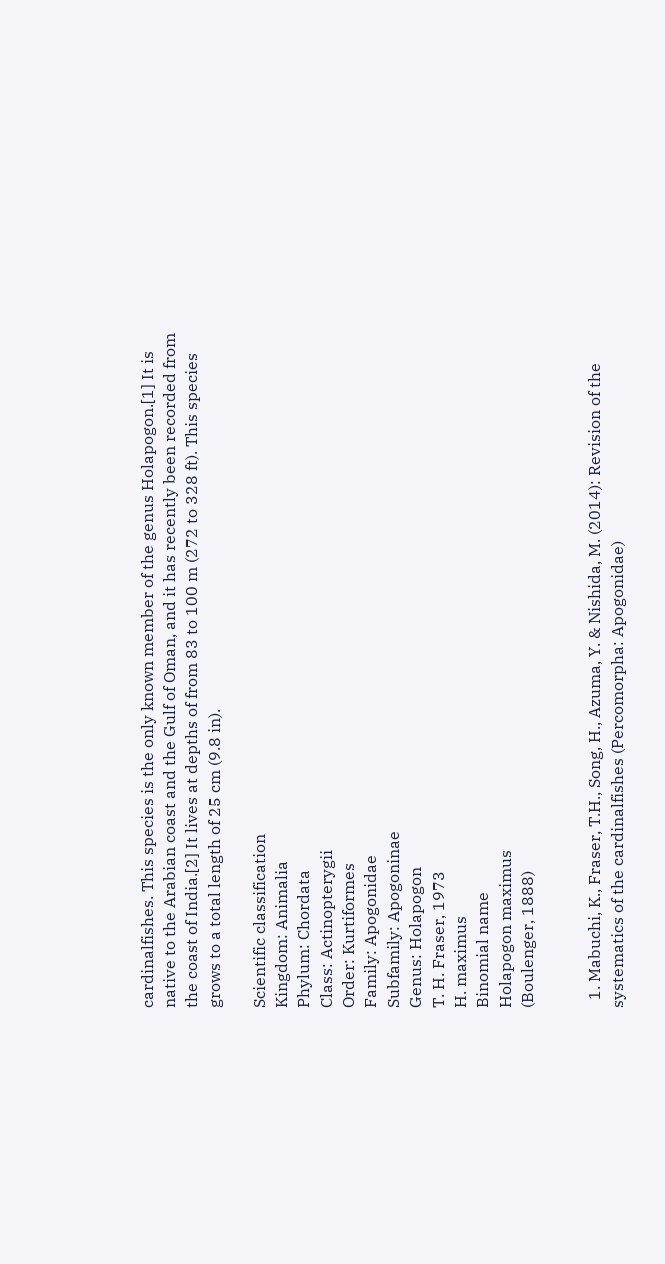cardinalfishes. This species is the only known member of the genus Holapogon.[1] It is native to the Arabian coast and the Gulf of Oman, and it has recently been recorded from the coast of India.[2] It lives at depths of from 83 to 100 m (272 to 328 ft). This species grows to a total length of 25 cm (9.8 in).

Scientific classification
Kingdom: Animalia
Phylum: Chordata
Class: Actinopterygii
Order: Kurtiformes
Family: Apogonidae
Subfamily: Apogoninae
Genus: Holapogon
T. H. Fraser, 1973
H. maximus
Binomial name
Holapogon maximus
(Boulenger, 1888)


  1. Mabuchi, K., Fraser, T.H., Song, H., Azuma, Y. & Nishida, M. (2014): Revision of the systematics of the cardinalfishes (Percomorpha: Apogonidae)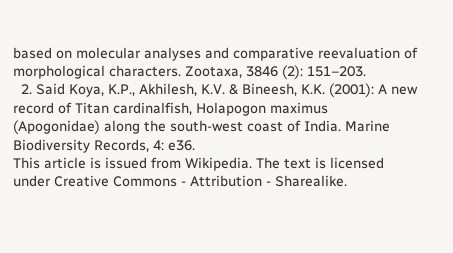based on molecular analyses and comparative reevaluation of morphological characters. Zootaxa, 3846 (2): 151–203.
  2. Said Koya, K.P., Akhilesh, K.V. & Bineesh, K.K. (2001): A new record of Titan cardinalfish, Holapogon maximus (Apogonidae) along the south-west coast of India. Marine Biodiversity Records, 4: e36.
This article is issued from Wikipedia. The text is licensed under Creative Commons - Attribution - Sharealike.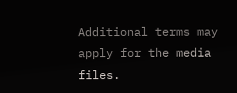Additional terms may apply for the media files.